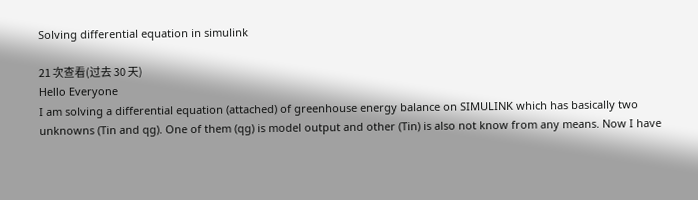Solving differential equation in simulink

21 次查看(过去 30 天)
Hello Everyone
I am solving a differential equation (attached) of greenhouse energy balance on SIMULINK which has basically two unknowns (Tin and qg). One of them (qg) is model output and other (Tin) is also not know from any means. Now I have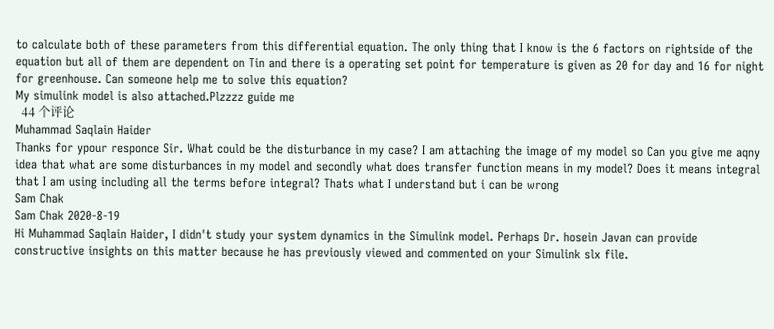to calculate both of these parameters from this differential equation. The only thing that I know is the 6 factors on rightside of the equation but all of them are dependent on Tin and there is a operating set point for temperature is given as 20 for day and 16 for night for greenhouse. Can someone help me to solve this equation?
My simulink model is also attached.Plzzzz guide me
  44 个评论
Muhammad Saqlain Haider
Thanks for ypour responce Sir. What could be the disturbance in my case? I am attaching the image of my model so Can you give me aqny idea that what are some disturbances in my model and secondly what does transfer function means in my model? Does it means integral that I am using including all the terms before integral? Thats what I understand but i can be wrong
Sam Chak
Sam Chak 2020-8-19
Hi Muhammad Saqlain Haider, I didn't study your system dynamics in the Simulink model. Perhaps Dr. hosein Javan can provide constructive insights on this matter because he has previously viewed and commented on your Simulink slx file.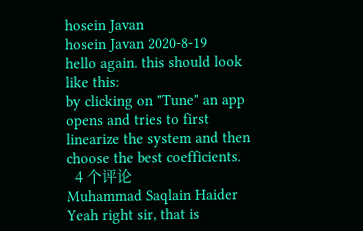hosein Javan
hosein Javan 2020-8-19
hello again. this should look like this:
by clicking on "Tune" an app opens and tries to first linearize the system and then choose the best coefficients.
  4 个评论
Muhammad Saqlain Haider
Yeah right sir, that is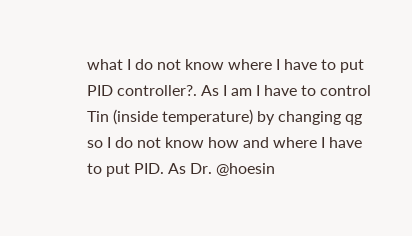what I do not know where I have to put PID controller?. As I am I have to control Tin (inside temperature) by changing qg so I do not know how and where I have to put PID. As Dr. @hoesin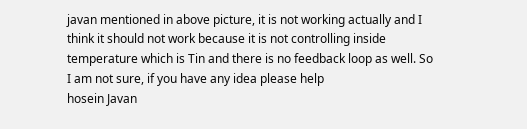javan mentioned in above picture, it is not working actually and I think it should not work because it is not controlling inside temperature which is Tin and there is no feedback loop as well. So I am not sure, if you have any idea please help
hosein Javan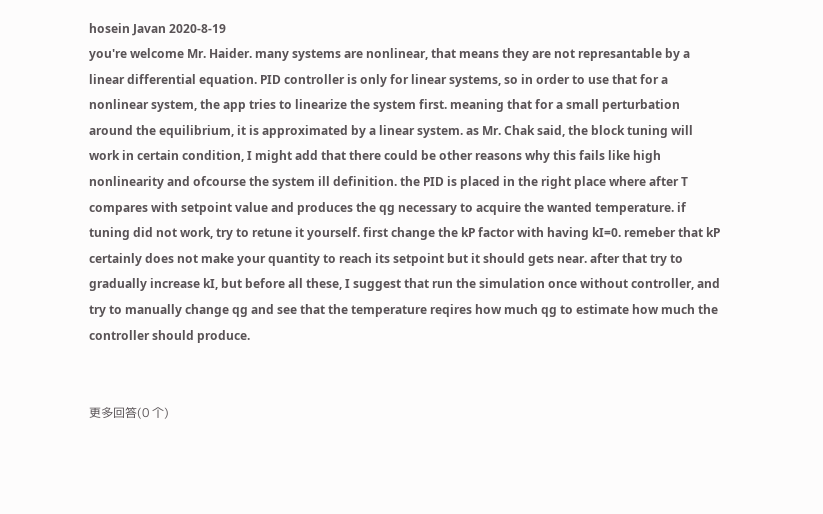hosein Javan 2020-8-19
you're welcome Mr. Haider. many systems are nonlinear, that means they are not represantable by a linear differential equation. PID controller is only for linear systems, so in order to use that for a nonlinear system, the app tries to linearize the system first. meaning that for a small perturbation around the equilibrium, it is approximated by a linear system. as Mr. Chak said, the block tuning will work in certain condition, I might add that there could be other reasons why this fails like high nonlinearity and ofcourse the system ill definition. the PID is placed in the right place where after T compares with setpoint value and produces the qg necessary to acquire the wanted temperature. if tuning did not work, try to retune it yourself. first change the kP factor with having kI=0. remeber that kP certainly does not make your quantity to reach its setpoint but it should gets near. after that try to gradually increase kI, but before all these, I suggest that run the simulation once without controller, and try to manually change qg and see that the temperature reqires how much qg to estimate how much the controller should produce.


更多回答(0 个)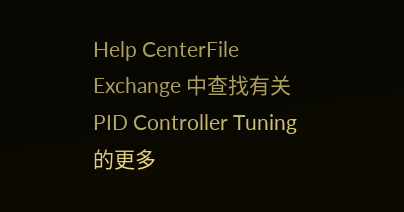Help CenterFile Exchange 中查找有关 PID Controller Tuning 的更多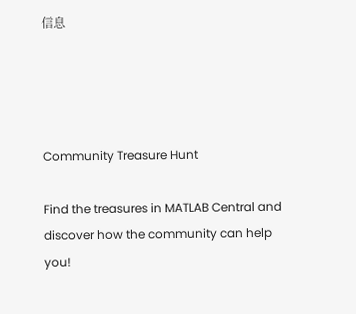信息




Community Treasure Hunt

Find the treasures in MATLAB Central and discover how the community can help you!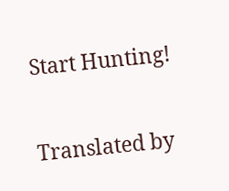Start Hunting!

Translated by